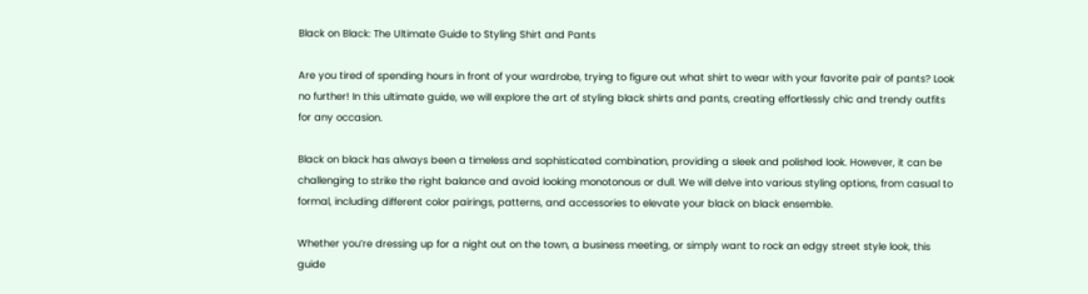Black on Black: The Ultimate Guide to Styling Shirt and Pants

Are you tired of spending hours in front of your wardrobe, trying to figure out what shirt to wear with your favorite pair of pants? Look no further! In this ultimate guide, we will explore the art of styling black shirts and pants, creating effortlessly chic and trendy outfits for any occasion.

Black on black has always been a timeless and sophisticated combination, providing a sleek and polished look. However, it can be challenging to strike the right balance and avoid looking monotonous or dull. We will delve into various styling options, from casual to formal, including different color pairings, patterns, and accessories to elevate your black on black ensemble.

Whether you’re dressing up for a night out on the town, a business meeting, or simply want to rock an edgy street style look, this guide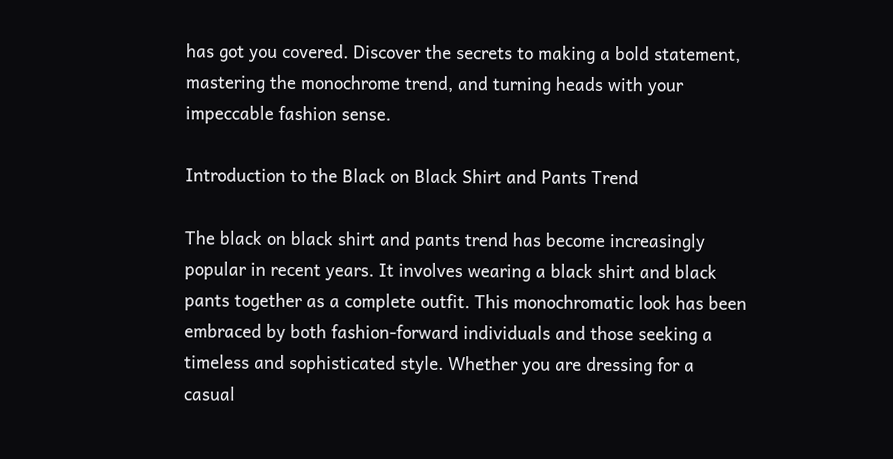has got you covered. Discover the secrets to making a bold statement, mastering the monochrome trend, and turning heads with your impeccable fashion sense.

Introduction to the Black on Black Shirt and Pants Trend

The black on black shirt and pants trend has become increasingly popular in recent years. It involves wearing a black shirt and black pants together as a complete outfit. This monochromatic look has been embraced by both fashion-forward individuals and those seeking a timeless and sophisticated style. Whether you are dressing for a casual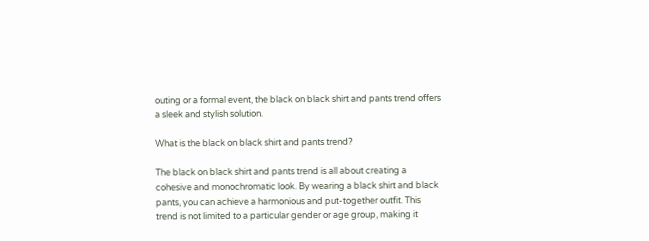outing or a formal event, the black on black shirt and pants trend offers a sleek and stylish solution.

What is the black on black shirt and pants trend?

The black on black shirt and pants trend is all about creating a cohesive and monochromatic look. By wearing a black shirt and black pants, you can achieve a harmonious and put-together outfit. This trend is not limited to a particular gender or age group, making it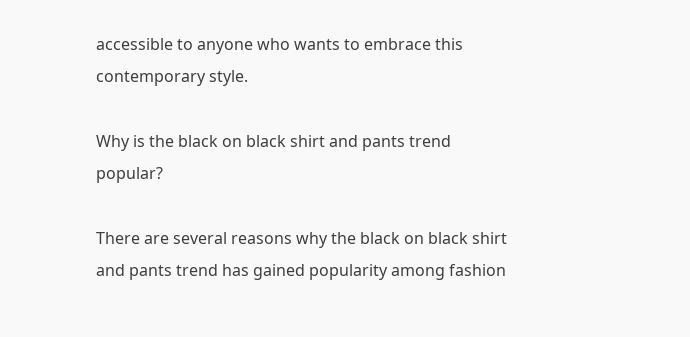accessible to anyone who wants to embrace this contemporary style.

Why is the black on black shirt and pants trend popular?

There are several reasons why the black on black shirt and pants trend has gained popularity among fashion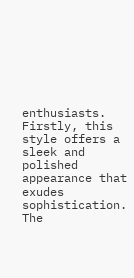enthusiasts. Firstly, this style offers a sleek and polished appearance that exudes sophistication. The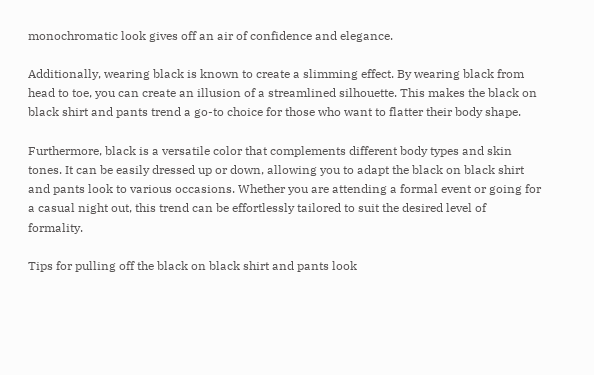monochromatic look gives off an air of confidence and elegance.

Additionally, wearing black is known to create a slimming effect. By wearing black from head to toe, you can create an illusion of a streamlined silhouette. This makes the black on black shirt and pants trend a go-to choice for those who want to flatter their body shape.

Furthermore, black is a versatile color that complements different body types and skin tones. It can be easily dressed up or down, allowing you to adapt the black on black shirt and pants look to various occasions. Whether you are attending a formal event or going for a casual night out, this trend can be effortlessly tailored to suit the desired level of formality.

Tips for pulling off the black on black shirt and pants look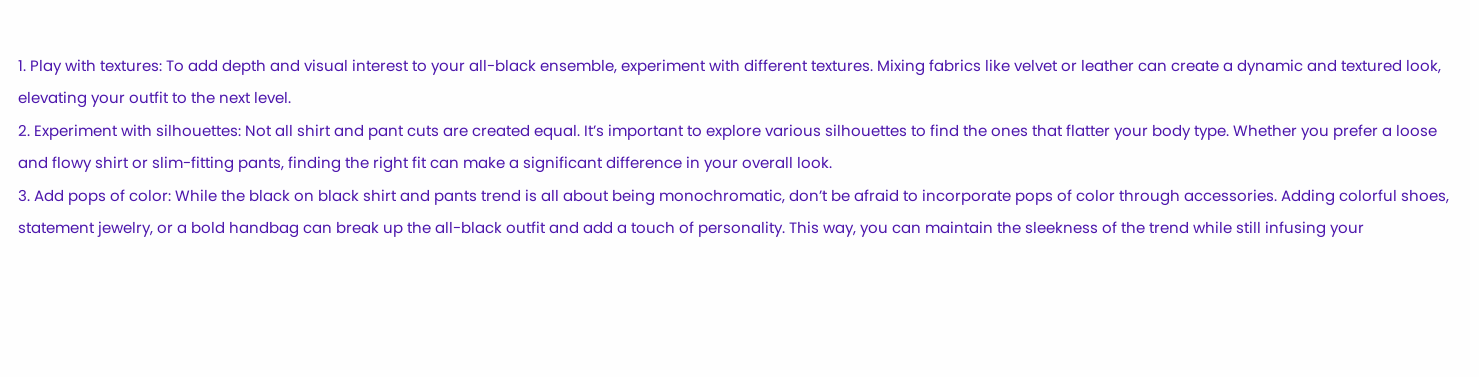1. Play with textures: To add depth and visual interest to your all-black ensemble, experiment with different textures. Mixing fabrics like velvet or leather can create a dynamic and textured look, elevating your outfit to the next level.
2. Experiment with silhouettes: Not all shirt and pant cuts are created equal. It’s important to explore various silhouettes to find the ones that flatter your body type. Whether you prefer a loose and flowy shirt or slim-fitting pants, finding the right fit can make a significant difference in your overall look.
3. Add pops of color: While the black on black shirt and pants trend is all about being monochromatic, don’t be afraid to incorporate pops of color through accessories. Adding colorful shoes, statement jewelry, or a bold handbag can break up the all-black outfit and add a touch of personality. This way, you can maintain the sleekness of the trend while still infusing your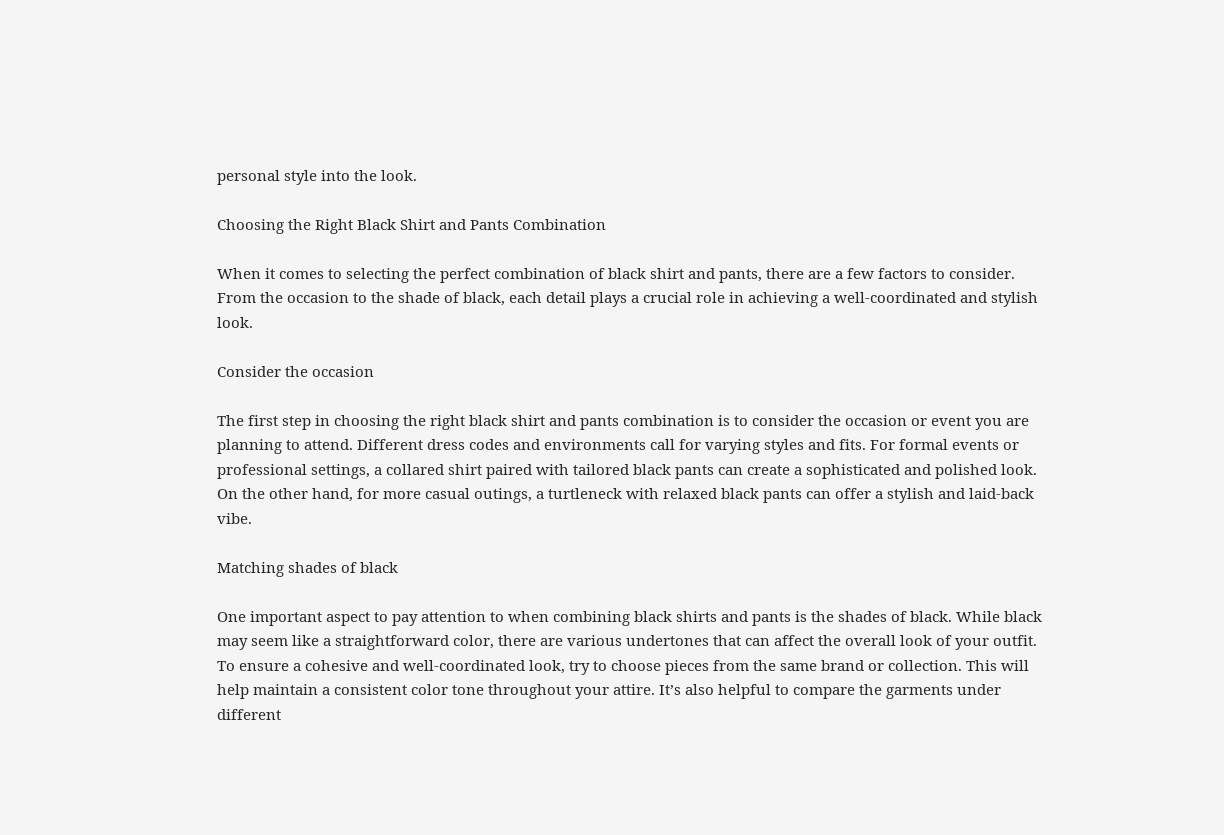personal style into the look.

Choosing the Right Black Shirt and Pants Combination

When it comes to selecting the perfect combination of black shirt and pants, there are a few factors to consider. From the occasion to the shade of black, each detail plays a crucial role in achieving a well-coordinated and stylish look.

Consider the occasion

The first step in choosing the right black shirt and pants combination is to consider the occasion or event you are planning to attend. Different dress codes and environments call for varying styles and fits. For formal events or professional settings, a collared shirt paired with tailored black pants can create a sophisticated and polished look. On the other hand, for more casual outings, a turtleneck with relaxed black pants can offer a stylish and laid-back vibe.

Matching shades of black

One important aspect to pay attention to when combining black shirts and pants is the shades of black. While black may seem like a straightforward color, there are various undertones that can affect the overall look of your outfit. To ensure a cohesive and well-coordinated look, try to choose pieces from the same brand or collection. This will help maintain a consistent color tone throughout your attire. It’s also helpful to compare the garments under different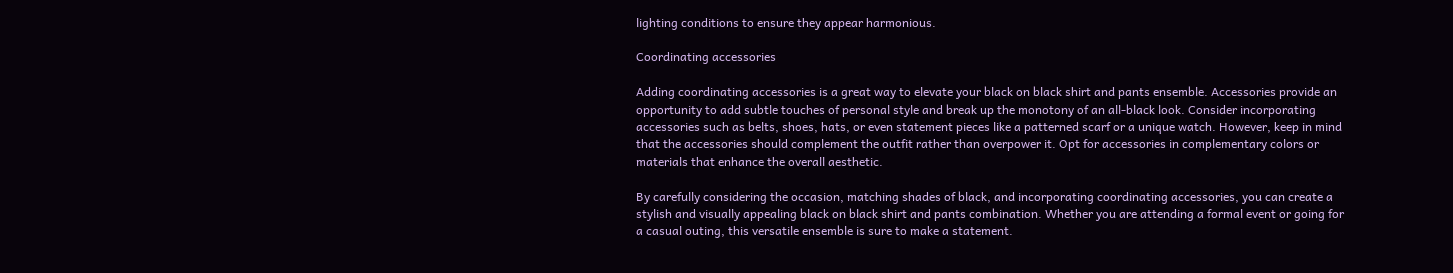lighting conditions to ensure they appear harmonious.

Coordinating accessories

Adding coordinating accessories is a great way to elevate your black on black shirt and pants ensemble. Accessories provide an opportunity to add subtle touches of personal style and break up the monotony of an all-black look. Consider incorporating accessories such as belts, shoes, hats, or even statement pieces like a patterned scarf or a unique watch. However, keep in mind that the accessories should complement the outfit rather than overpower it. Opt for accessories in complementary colors or materials that enhance the overall aesthetic.

By carefully considering the occasion, matching shades of black, and incorporating coordinating accessories, you can create a stylish and visually appealing black on black shirt and pants combination. Whether you are attending a formal event or going for a casual outing, this versatile ensemble is sure to make a statement.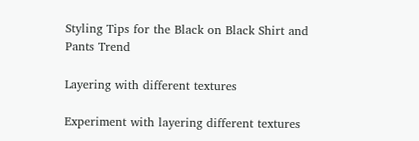Styling Tips for the Black on Black Shirt and Pants Trend

Layering with different textures

Experiment with layering different textures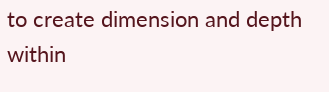to create dimension and depth within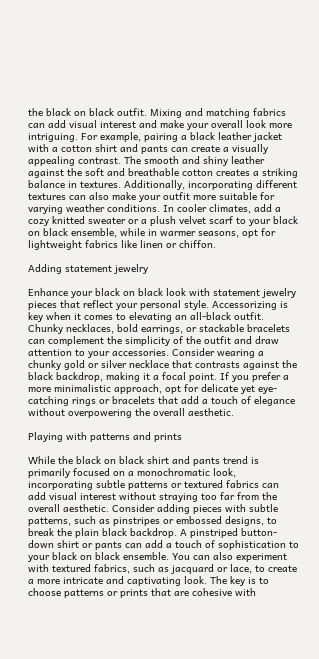the black on black outfit. Mixing and matching fabrics can add visual interest and make your overall look more intriguing. For example, pairing a black leather jacket with a cotton shirt and pants can create a visually appealing contrast. The smooth and shiny leather against the soft and breathable cotton creates a striking balance in textures. Additionally, incorporating different textures can also make your outfit more suitable for varying weather conditions. In cooler climates, add a cozy knitted sweater or a plush velvet scarf to your black on black ensemble, while in warmer seasons, opt for lightweight fabrics like linen or chiffon.

Adding statement jewelry

Enhance your black on black look with statement jewelry pieces that reflect your personal style. Accessorizing is key when it comes to elevating an all-black outfit. Chunky necklaces, bold earrings, or stackable bracelets can complement the simplicity of the outfit and draw attention to your accessories. Consider wearing a chunky gold or silver necklace that contrasts against the black backdrop, making it a focal point. If you prefer a more minimalistic approach, opt for delicate yet eye-catching rings or bracelets that add a touch of elegance without overpowering the overall aesthetic.

Playing with patterns and prints

While the black on black shirt and pants trend is primarily focused on a monochromatic look, incorporating subtle patterns or textured fabrics can add visual interest without straying too far from the overall aesthetic. Consider adding pieces with subtle patterns, such as pinstripes or embossed designs, to break the plain black backdrop. A pinstriped button-down shirt or pants can add a touch of sophistication to your black on black ensemble. You can also experiment with textured fabrics, such as jacquard or lace, to create a more intricate and captivating look. The key is to choose patterns or prints that are cohesive with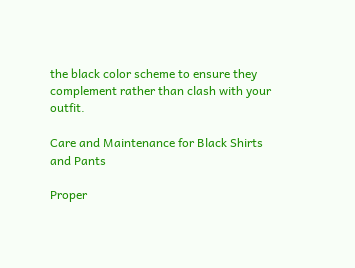the black color scheme to ensure they complement rather than clash with your outfit.

Care and Maintenance for Black Shirts and Pants

Proper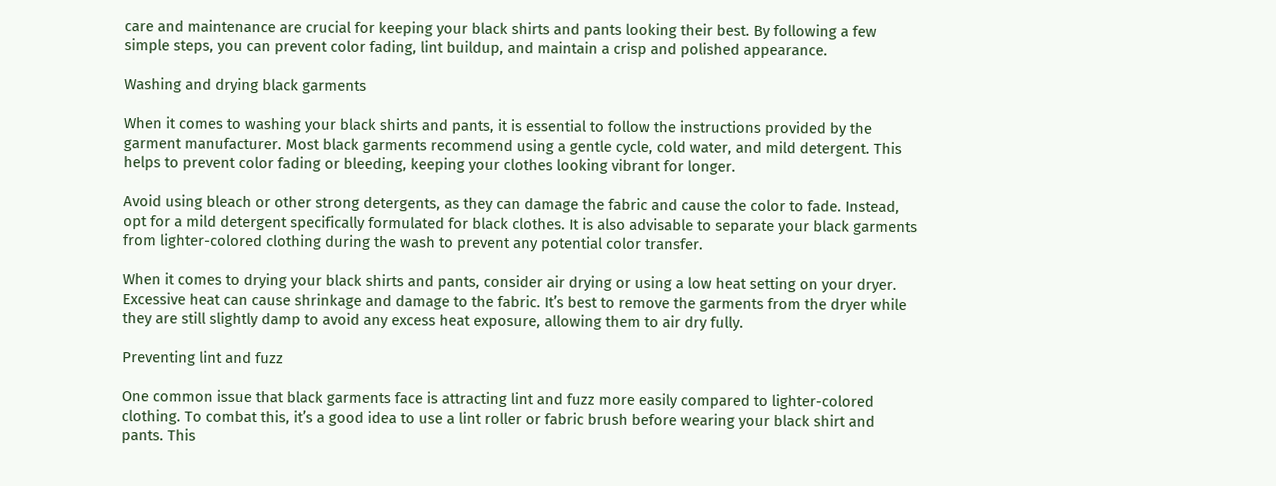care and maintenance are crucial for keeping your black shirts and pants looking their best. By following a few simple steps, you can prevent color fading, lint buildup, and maintain a crisp and polished appearance.

Washing and drying black garments

When it comes to washing your black shirts and pants, it is essential to follow the instructions provided by the garment manufacturer. Most black garments recommend using a gentle cycle, cold water, and mild detergent. This helps to prevent color fading or bleeding, keeping your clothes looking vibrant for longer.

Avoid using bleach or other strong detergents, as they can damage the fabric and cause the color to fade. Instead, opt for a mild detergent specifically formulated for black clothes. It is also advisable to separate your black garments from lighter-colored clothing during the wash to prevent any potential color transfer.

When it comes to drying your black shirts and pants, consider air drying or using a low heat setting on your dryer. Excessive heat can cause shrinkage and damage to the fabric. It’s best to remove the garments from the dryer while they are still slightly damp to avoid any excess heat exposure, allowing them to air dry fully.

Preventing lint and fuzz

One common issue that black garments face is attracting lint and fuzz more easily compared to lighter-colored clothing. To combat this, it’s a good idea to use a lint roller or fabric brush before wearing your black shirt and pants. This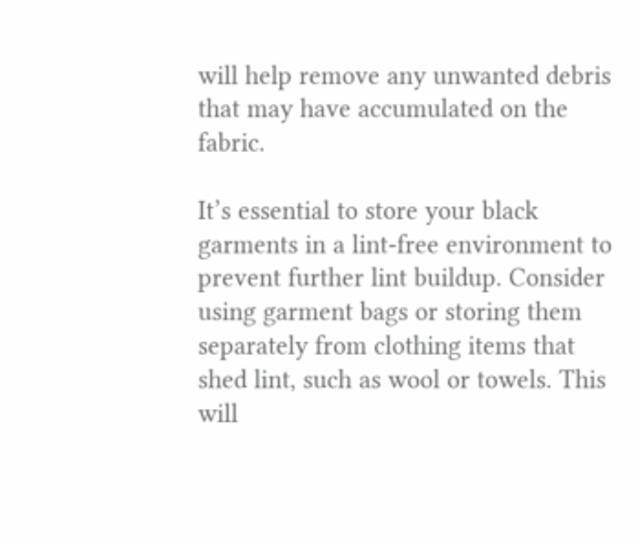will help remove any unwanted debris that may have accumulated on the fabric.

It’s essential to store your black garments in a lint-free environment to prevent further lint buildup. Consider using garment bags or storing them separately from clothing items that shed lint, such as wool or towels. This will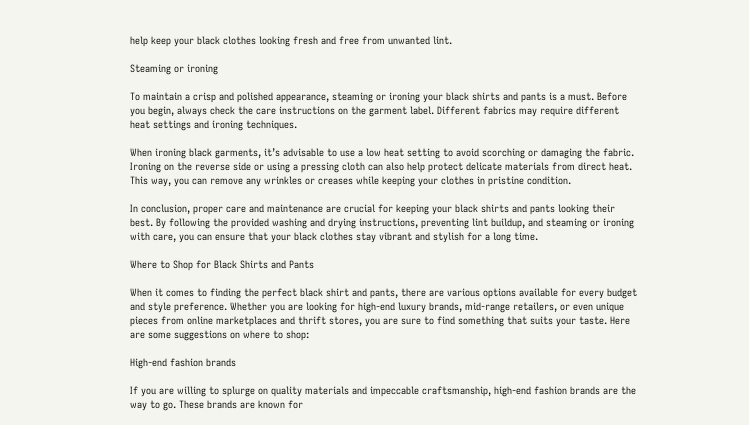help keep your black clothes looking fresh and free from unwanted lint.

Steaming or ironing

To maintain a crisp and polished appearance, steaming or ironing your black shirts and pants is a must. Before you begin, always check the care instructions on the garment label. Different fabrics may require different heat settings and ironing techniques.

When ironing black garments, it’s advisable to use a low heat setting to avoid scorching or damaging the fabric. Ironing on the reverse side or using a pressing cloth can also help protect delicate materials from direct heat. This way, you can remove any wrinkles or creases while keeping your clothes in pristine condition.

In conclusion, proper care and maintenance are crucial for keeping your black shirts and pants looking their best. By following the provided washing and drying instructions, preventing lint buildup, and steaming or ironing with care, you can ensure that your black clothes stay vibrant and stylish for a long time.

Where to Shop for Black Shirts and Pants

When it comes to finding the perfect black shirt and pants, there are various options available for every budget and style preference. Whether you are looking for high-end luxury brands, mid-range retailers, or even unique pieces from online marketplaces and thrift stores, you are sure to find something that suits your taste. Here are some suggestions on where to shop:

High-end fashion brands

If you are willing to splurge on quality materials and impeccable craftsmanship, high-end fashion brands are the way to go. These brands are known for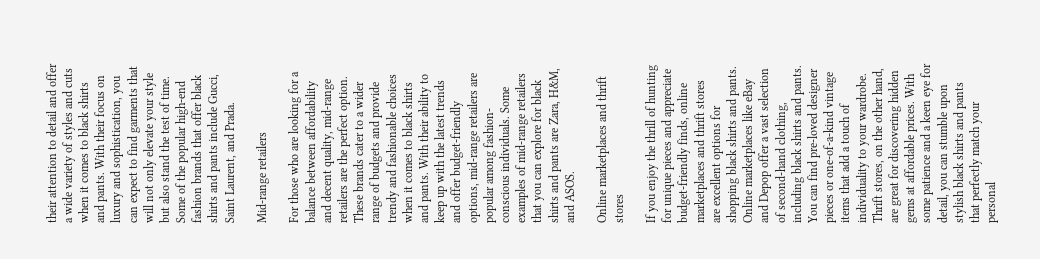their attention to detail and offer a wide variety of styles and cuts when it comes to black shirts and pants. With their focus on luxury and sophistication, you can expect to find garments that will not only elevate your style but also stand the test of time. Some of the popular high-end fashion brands that offer black shirts and pants include Gucci, Saint Laurent, and Prada.

Mid-range retailers

For those who are looking for a balance between affordability and decent quality, mid-range retailers are the perfect option. These brands cater to a wider range of budgets and provide trendy and fashionable choices when it comes to black shirts and pants. With their ability to keep up with the latest trends and offer budget-friendly options, mid-range retailers are popular among fashion-conscious individuals. Some examples of mid-range retailers that you can explore for black shirts and pants are Zara, H&M, and ASOS.

Online marketplaces and thrift stores

If you enjoy the thrill of hunting for unique pieces and appreciate budget-friendly finds, online marketplaces and thrift stores are excellent options for shopping black shirts and pants. Online marketplaces like eBay and Depop offer a vast selection of second-hand clothing, including black shirts and pants. You can find pre-loved designer pieces or one-of-a-kind vintage items that add a touch of individuality to your wardrobe. Thrift stores, on the other hand, are great for discovering hidden gems at affordable prices. With some patience and a keen eye for detail, you can stumble upon stylish black shirts and pants that perfectly match your personal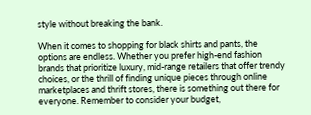style without breaking the bank.

When it comes to shopping for black shirts and pants, the options are endless. Whether you prefer high-end fashion brands that prioritize luxury, mid-range retailers that offer trendy choices, or the thrill of finding unique pieces through online marketplaces and thrift stores, there is something out there for everyone. Remember to consider your budget,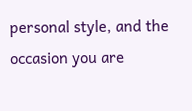personal style, and the occasion you are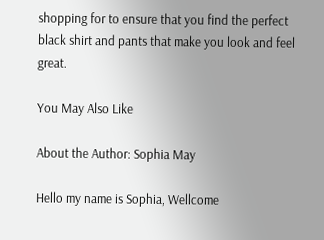shopping for to ensure that you find the perfect black shirt and pants that make you look and feel great.

You May Also Like

About the Author: Sophia May

Hello my name is Sophia, Wellcome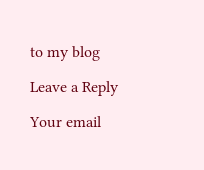to my blog

Leave a Reply

Your email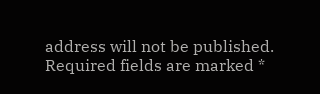address will not be published. Required fields are marked *